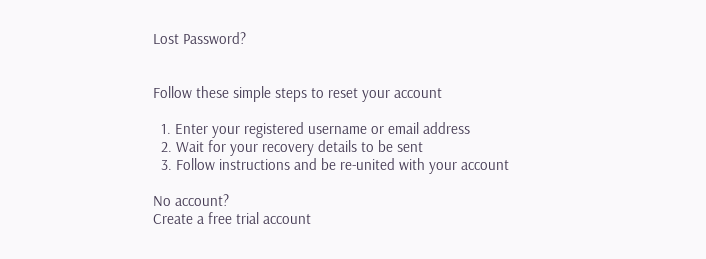Lost Password?


Follow these simple steps to reset your account

  1. Enter your registered username or email address
  2. Wait for your recovery details to be sent
  3. Follow instructions and be re-united with your account

No account?
Create a free trial account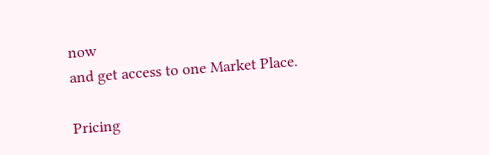now
and get access to one Market Place.

Pricing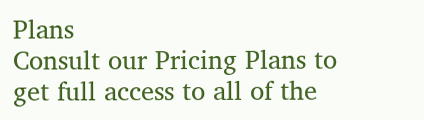Plans
Consult our Pricing Plans to get full access to all of the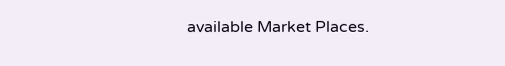available Market Places.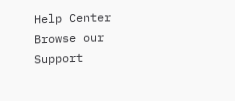Help Center
Browse our Support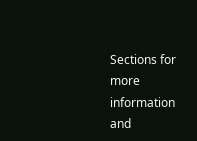Sections for more information and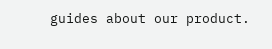guides about our product.